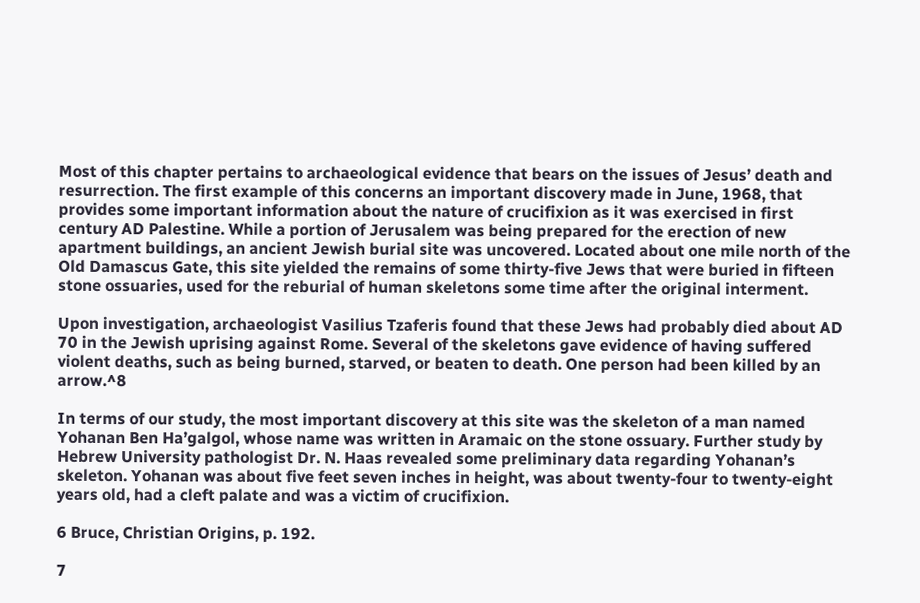Most of this chapter pertains to archaeological evidence that bears on the issues of Jesus’ death and resurrection. The first example of this concerns an important discovery made in June, 1968, that provides some important information about the nature of crucifixion as it was exercised in first century AD Palestine. While a portion of Jerusalem was being prepared for the erection of new apartment buildings, an ancient Jewish burial site was uncovered. Located about one mile north of the Old Damascus Gate, this site yielded the remains of some thirty-five Jews that were buried in fifteen stone ossuaries, used for the reburial of human skeletons some time after the original interment.

Upon investigation, archaeologist Vasilius Tzaferis found that these Jews had probably died about AD 70 in the Jewish uprising against Rome. Several of the skeletons gave evidence of having suffered violent deaths, such as being burned, starved, or beaten to death. One person had been killed by an arrow.^8

In terms of our study, the most important discovery at this site was the skeleton of a man named Yohanan Ben Ha’galgol, whose name was written in Aramaic on the stone ossuary. Further study by Hebrew University pathologist Dr. N. Haas revealed some preliminary data regarding Yohanan’s skeleton. Yohanan was about five feet seven inches in height, was about twenty-four to twenty-eight years old, had a cleft palate and was a victim of crucifixion.

6 Bruce, Christian Origins, p. 192.

7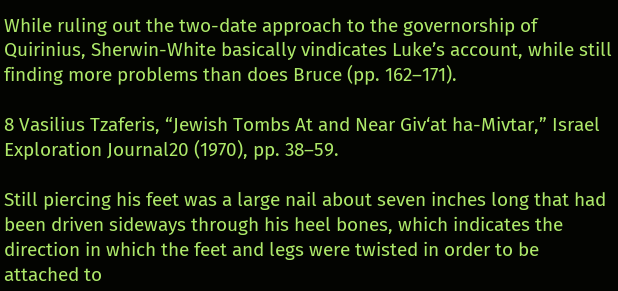While ruling out the two-date approach to the governorship of Quirinius, Sherwin-White basically vindicates Luke’s account, while still finding more problems than does Bruce (pp. 162–171).

8 Vasilius Tzaferis, “Jewish Tombs At and Near Giv‘at ha-Mivtar,” Israel Exploration Journal20 (1970), pp. 38–59.

Still piercing his feet was a large nail about seven inches long that had been driven sideways through his heel bones, which indicates the direction in which the feet and legs were twisted in order to be attached to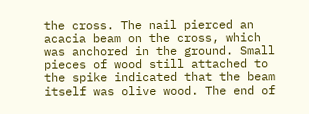the cross. The nail pierced an acacia beam on the cross, which was anchored in the ground. Small pieces of wood still attached to the spike indicated that the beam itself was olive wood. The end of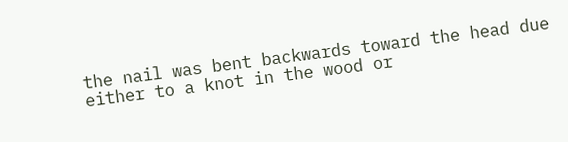the nail was bent backwards toward the head due either to a knot in the wood or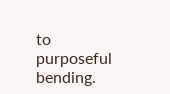to purposeful bending.